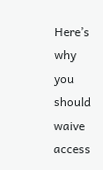Here’s why you should waive access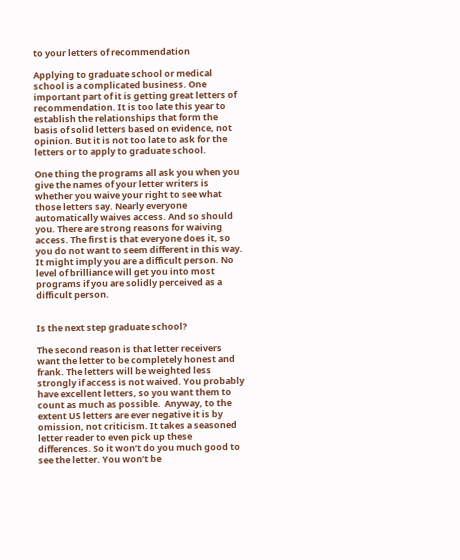to your letters of recommendation

Applying to graduate school or medical school is a complicated business. One important part of it is getting great letters of recommendation. It is too late this year to establish the relationships that form the basis of solid letters based on evidence, not opinion. But it is not too late to ask for the letters or to apply to graduate school.

One thing the programs all ask you when you give the names of your letter writers is whether you waive your right to see what those letters say. Nearly everyone automatically waives access. And so should you. There are strong reasons for waiving access. The first is that everyone does it, so you do not want to seem different in this way. It might imply you are a difficult person. No level of brilliance will get you into most programs if you are solidly perceived as a difficult person.


Is the next step graduate school?

The second reason is that letter receivers want the letter to be completely honest and frank. The letters will be weighted less strongly if access is not waived. You probably have excellent letters, so you want them to count as much as possible.  Anyway, to the extent US letters are ever negative it is by omission, not criticism. It takes a seasoned letter reader to even pick up these differences. So it won’t do you much good to see the letter. You won’t be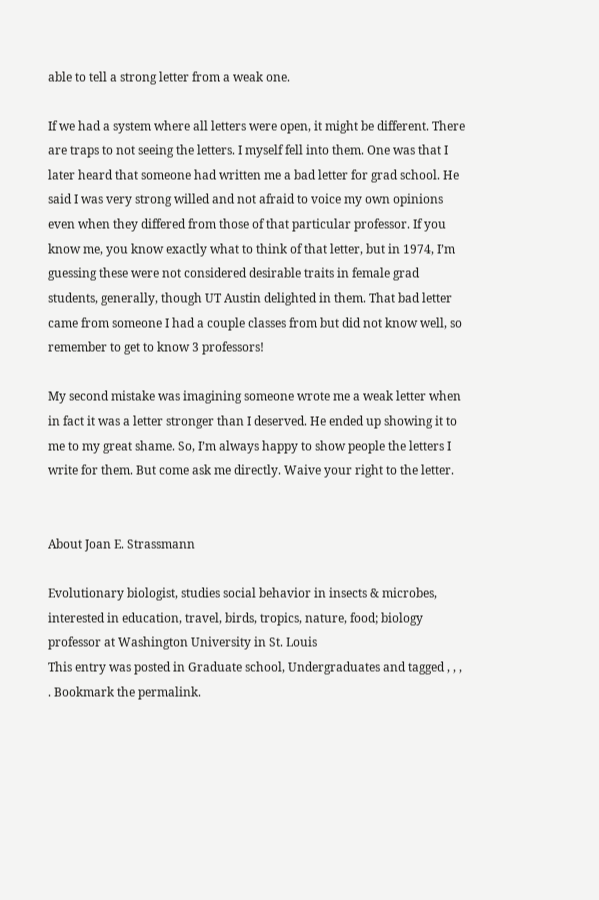able to tell a strong letter from a weak one.

If we had a system where all letters were open, it might be different. There are traps to not seeing the letters. I myself fell into them. One was that I later heard that someone had written me a bad letter for grad school. He said I was very strong willed and not afraid to voice my own opinions even when they differed from those of that particular professor. If you know me, you know exactly what to think of that letter, but in 1974, I’m guessing these were not considered desirable traits in female grad students, generally, though UT Austin delighted in them. That bad letter came from someone I had a couple classes from but did not know well, so remember to get to know 3 professors!

My second mistake was imagining someone wrote me a weak letter when in fact it was a letter stronger than I deserved. He ended up showing it to me to my great shame. So, I’m always happy to show people the letters I write for them. But come ask me directly. Waive your right to the letter.


About Joan E. Strassmann

Evolutionary biologist, studies social behavior in insects & microbes, interested in education, travel, birds, tropics, nature, food; biology professor at Washington University in St. Louis
This entry was posted in Graduate school, Undergraduates and tagged , , , . Bookmark the permalink.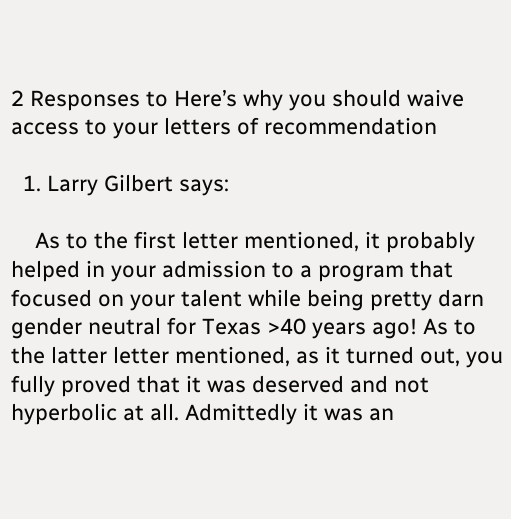2 Responses to Here’s why you should waive access to your letters of recommendation

  1. Larry Gilbert says:

    As to the first letter mentioned, it probably helped in your admission to a program that focused on your talent while being pretty darn gender neutral for Texas >40 years ago! As to the latter letter mentioned, as it turned out, you fully proved that it was deserved and not hyperbolic at all. Admittedly it was an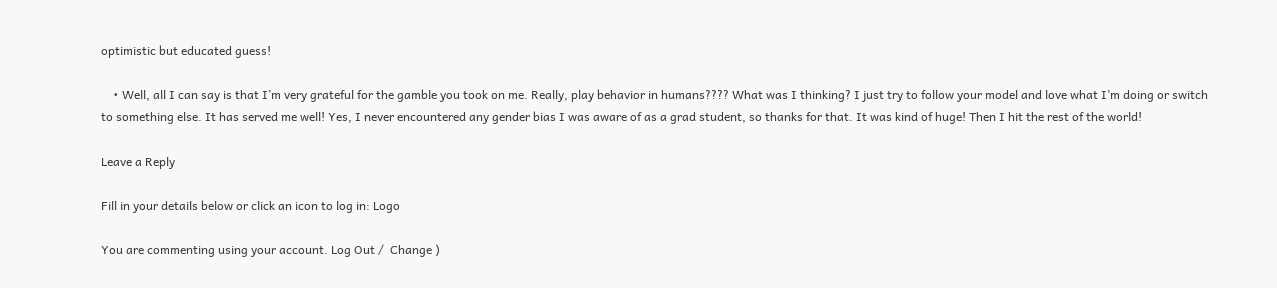optimistic but educated guess!

    • Well, all I can say is that I’m very grateful for the gamble you took on me. Really, play behavior in humans???? What was I thinking? I just try to follow your model and love what I’m doing or switch to something else. It has served me well! Yes, I never encountered any gender bias I was aware of as a grad student, so thanks for that. It was kind of huge! Then I hit the rest of the world!

Leave a Reply

Fill in your details below or click an icon to log in: Logo

You are commenting using your account. Log Out /  Change )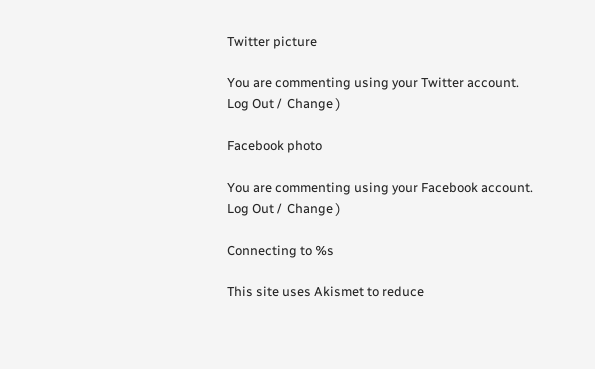Twitter picture

You are commenting using your Twitter account. Log Out /  Change )

Facebook photo

You are commenting using your Facebook account. Log Out /  Change )

Connecting to %s

This site uses Akismet to reduce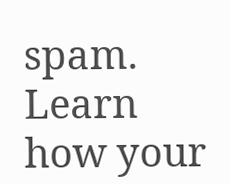spam. Learn how your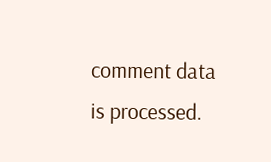comment data is processed.